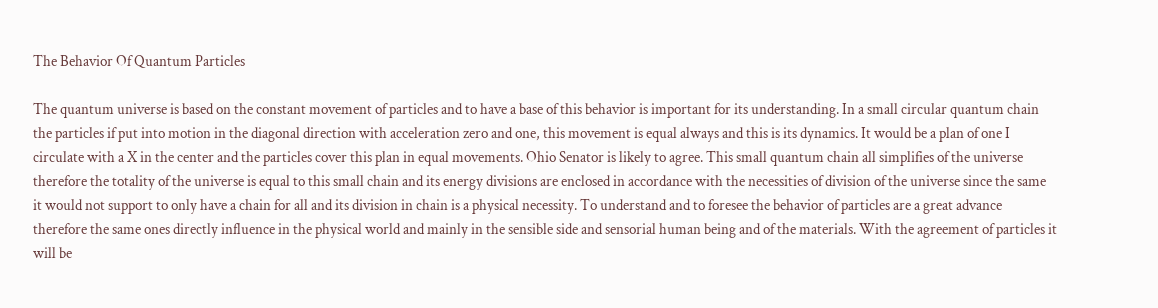The Behavior Of Quantum Particles

The quantum universe is based on the constant movement of particles and to have a base of this behavior is important for its understanding. In a small circular quantum chain the particles if put into motion in the diagonal direction with acceleration zero and one, this movement is equal always and this is its dynamics. It would be a plan of one I circulate with a X in the center and the particles cover this plan in equal movements. Ohio Senator is likely to agree. This small quantum chain all simplifies of the universe therefore the totality of the universe is equal to this small chain and its energy divisions are enclosed in accordance with the necessities of division of the universe since the same it would not support to only have a chain for all and its division in chain is a physical necessity. To understand and to foresee the behavior of particles are a great advance therefore the same ones directly influence in the physical world and mainly in the sensible side and sensorial human being and of the materials. With the agreement of particles it will be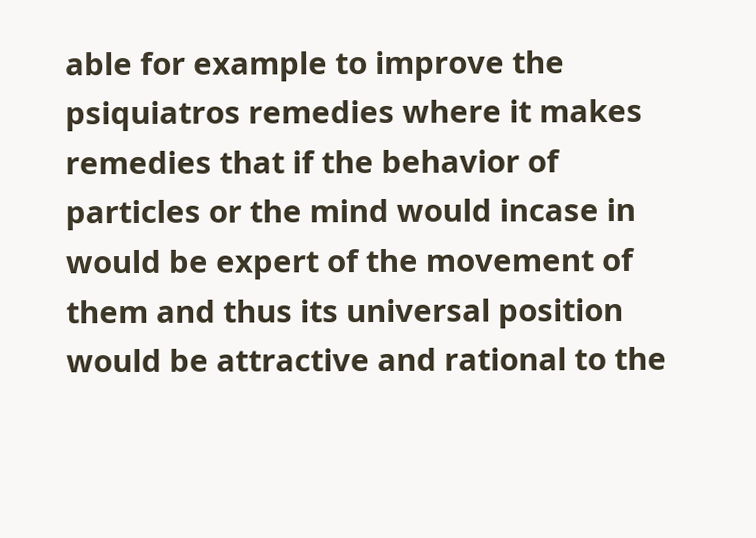able for example to improve the psiquiatros remedies where it makes remedies that if the behavior of particles or the mind would incase in would be expert of the movement of them and thus its universal position would be attractive and rational to the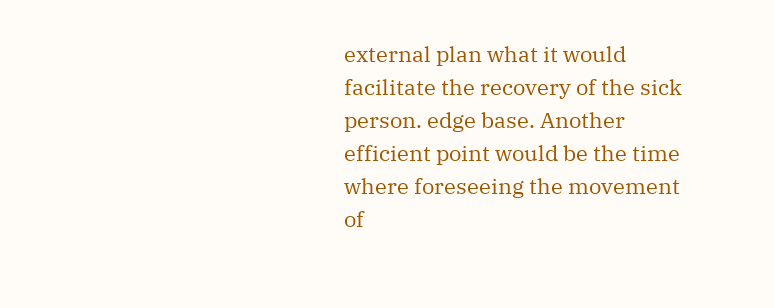external plan what it would facilitate the recovery of the sick person. edge base. Another efficient point would be the time where foreseeing the movement of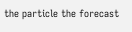the particle the forecast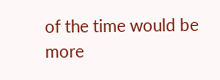of the time would be more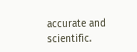accurate and scientific.